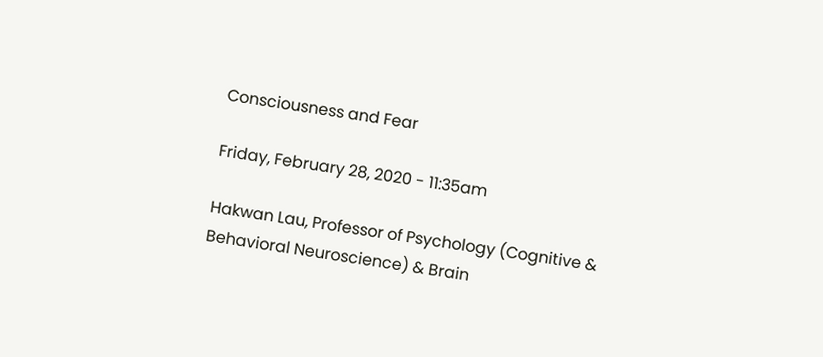Consciousness and Fear

Friday, February 28, 2020 - 11:35am

Hakwan Lau, Professor of Psychology (Cognitive & Behavioral Neuroscience) & Brain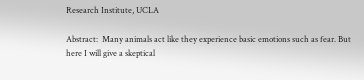Research Institute, UCLA

Abstract:  Many animals act like they experience basic emotions such as fear. But here I will give a skeptical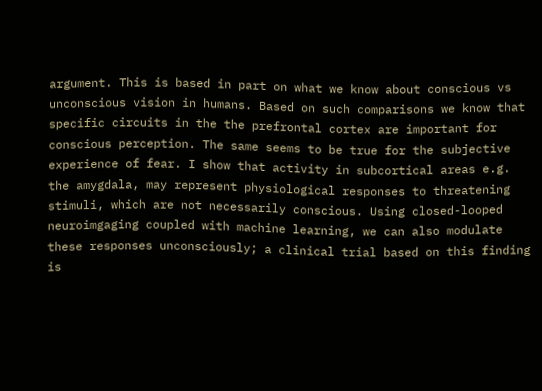argument. This is based in part on what we know about conscious vs unconscious vision in humans. Based on such comparisons we know that specific circuits in the the prefrontal cortex are important for conscious perception. The same seems to be true for the subjective experience of fear. I show that activity in subcortical areas e.g. the amygdala, may represent physiological responses to threatening stimuli, which are not necessarily conscious. Using closed-looped neuroimgaging coupled with machine learning, we can also modulate these responses unconsciously; a clinical trial based on this finding is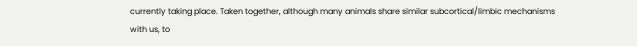currently taking place. Taken together, although many animals share similar subcortical/limbic mechanisms with us, to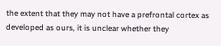the extent that they may not have a prefrontal cortex as developed as ours, it is unclear whether they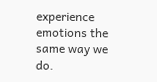experience emotions the same way we do.